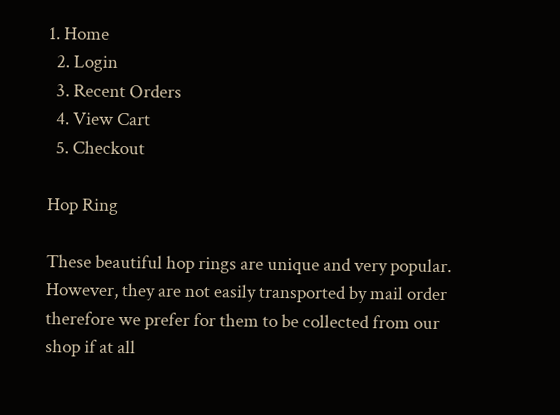1. Home
  2. Login
  3. Recent Orders
  4. View Cart
  5. Checkout

Hop Ring

These beautiful hop rings are unique and very popular. However, they are not easily transported by mail order therefore we prefer for them to be collected from our shop if at all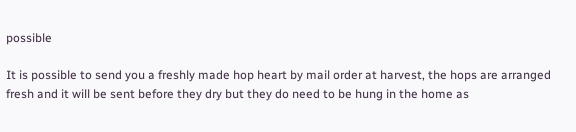possible

It is possible to send you a freshly made hop heart by mail order at harvest, the hops are arranged fresh and it will be sent before they dry but they do need to be hung in the home as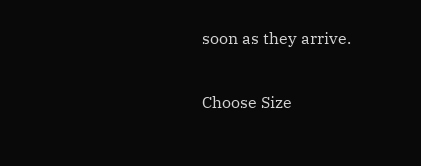soon as they arrive.

Choose Size